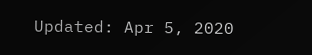Updated: Apr 5, 2020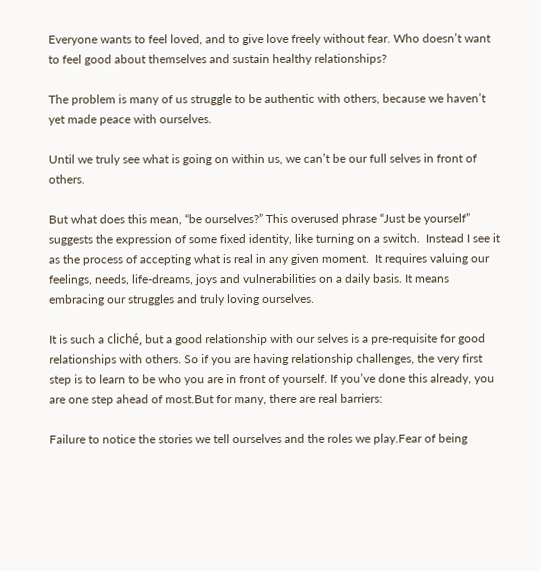Everyone wants to feel loved, and to give love freely without fear. Who doesn’t want to feel good about themselves and sustain healthy relationships?

The problem is many of us struggle to be authentic with others, because we haven’t yet made peace with ourselves.

Until we truly see what is going on within us, we can’t be our full selves in front of others.

But what does this mean, “be ourselves?” This overused phrase “Just be yourself” suggests the expression of some fixed identity, like turning on a switch.  Instead I see it as the process of accepting what is real in any given moment.  It requires valuing our feelings, needs, life-dreams, joys and vulnerabilities on a daily basis. It means embracing our struggles and truly loving ourselves.

It is such a cliché, but a good relationship with our selves is a pre-requisite for good relationships with others. So if you are having relationship challenges, the very first step is to learn to be who you are in front of yourself. If you’ve done this already, you are one step ahead of most.But for many, there are real barriers:

Failure to notice the stories we tell ourselves and the roles we play.Fear of being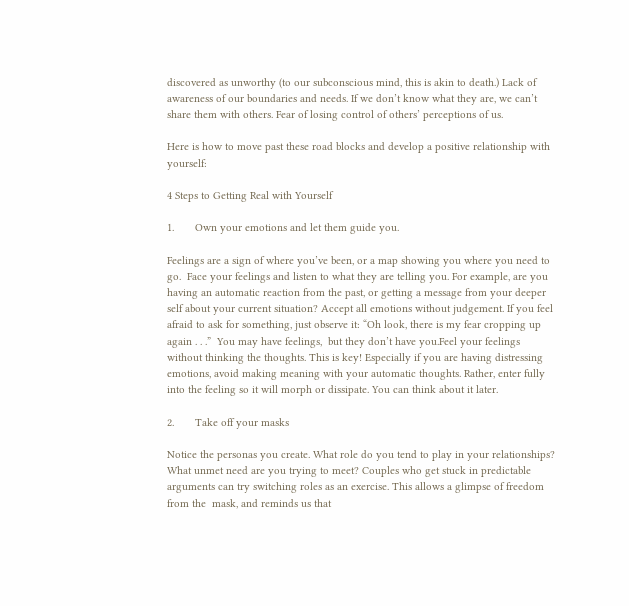discovered as unworthy (to our subconscious mind, this is akin to death.) Lack of awareness of our boundaries and needs. If we don’t know what they are, we can’t share them with others. Fear of losing control of others’ perceptions of us.

Here is how to move past these road blocks and develop a positive relationship with yourself:

4 Steps to Getting Real with Yourself

1.       Own your emotions and let them guide you.

Feelings are a sign of where you’ve been, or a map showing you where you need to go.  Face your feelings and listen to what they are telling you. For example, are you having an automatic reaction from the past, or getting a message from your deeper self about your current situation? Accept all emotions without judgement. If you feel afraid to ask for something, just observe it: “Oh look, there is my fear cropping up again . . .”  You may have feelings,  but they don’t have you.Feel your feelings without thinking the thoughts. This is key! Especially if you are having distressing emotions, avoid making meaning with your automatic thoughts. Rather, enter fully into the feeling so it will morph or dissipate. You can think about it later.

2.       Take off your masks

Notice the personas you create. What role do you tend to play in your relationships?   What unmet need are you trying to meet? Couples who get stuck in predictable arguments can try switching roles as an exercise. This allows a glimpse of freedom from the  mask, and reminds us that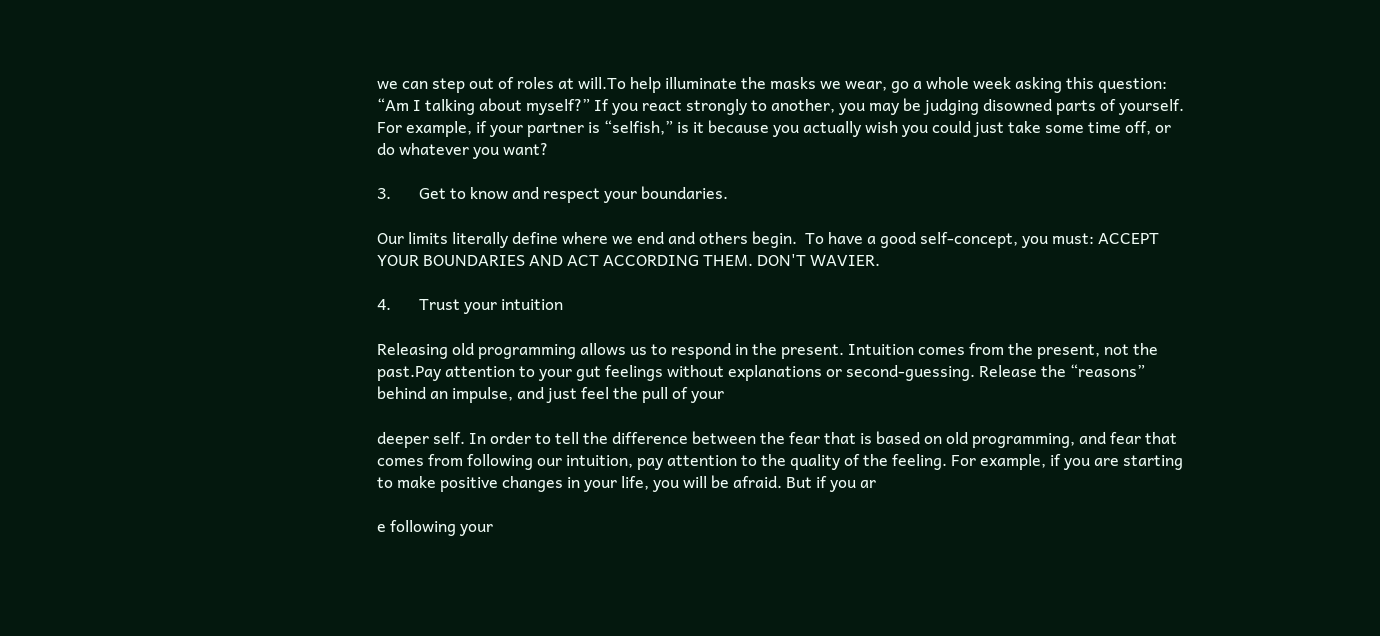we can step out of roles at will.To help illuminate the masks we wear, go a whole week asking this question: “Am I talking about myself?” If you react strongly to another, you may be judging disowned parts of yourself. For example, if your partner is “selfish,” is it because you actually wish you could just take some time off, or do whatever you want?

3.       Get to know and respect your boundaries.

Our limits literally define where we end and others begin.  To have a good self-concept, you must: ACCEPT YOUR BOUNDARIES AND ACT ACCORDING THEM. DON'T WAVIER.

4.       Trust your intuition

Releasing old programming allows us to respond in the present. Intuition comes from the present, not the past.Pay attention to your gut feelings without explanations or second-guessing. Release the “reasons” behind an impulse, and just feel the pull of your

deeper self. In order to tell the difference between the fear that is based on old programming, and fear that comes from following our intuition, pay attention to the quality of the feeling. For example, if you are starting to make positive changes in your life, you will be afraid. But if you ar

e following your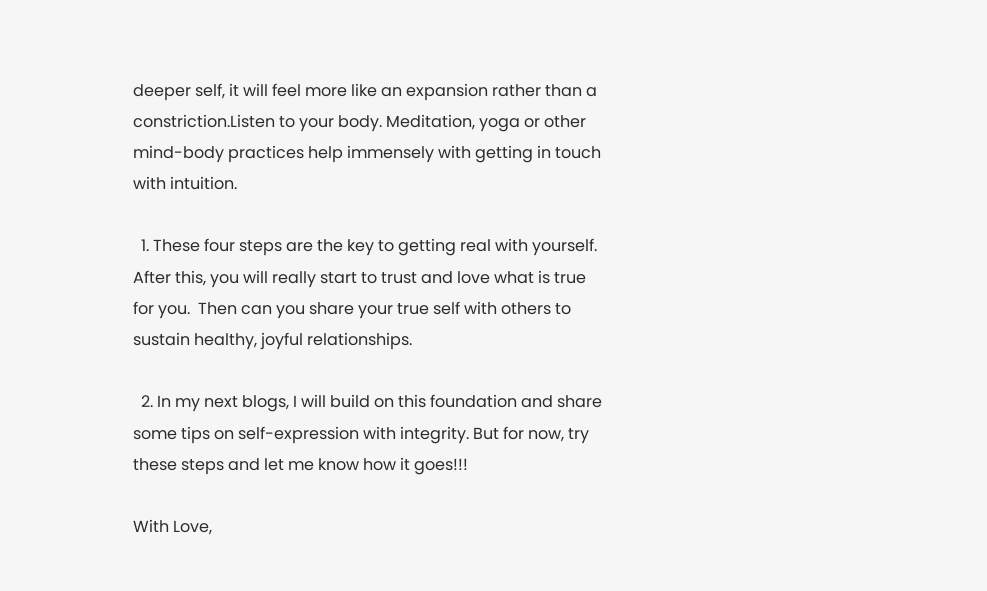deeper self, it will feel more like an expansion rather than a constriction.Listen to your body. Meditation, yoga or other mind-body practices help immensely with getting in touch with intuition.

  1. These four steps are the key to getting real with yourself.  After this, you will really start to trust and love what is true for you.  Then can you share your true self with others to sustain healthy, joyful relationships.

  2. In my next blogs, I will build on this foundation and share some tips on self-expression with integrity. But for now, try these steps and let me know how it goes!!!

With Love,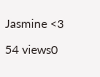Jasmine <3

54 views0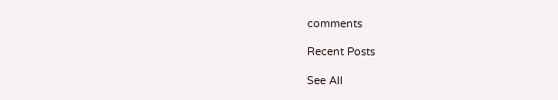comments

Recent Posts

See All